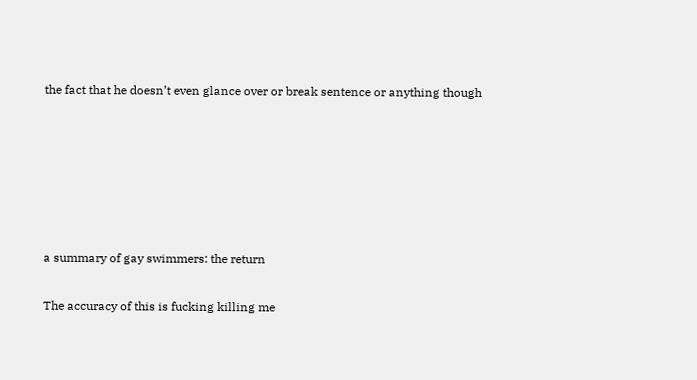the fact that he doesn’t even glance over or break sentence or anything though






a summary of gay swimmers: the return

The accuracy of this is fucking killing me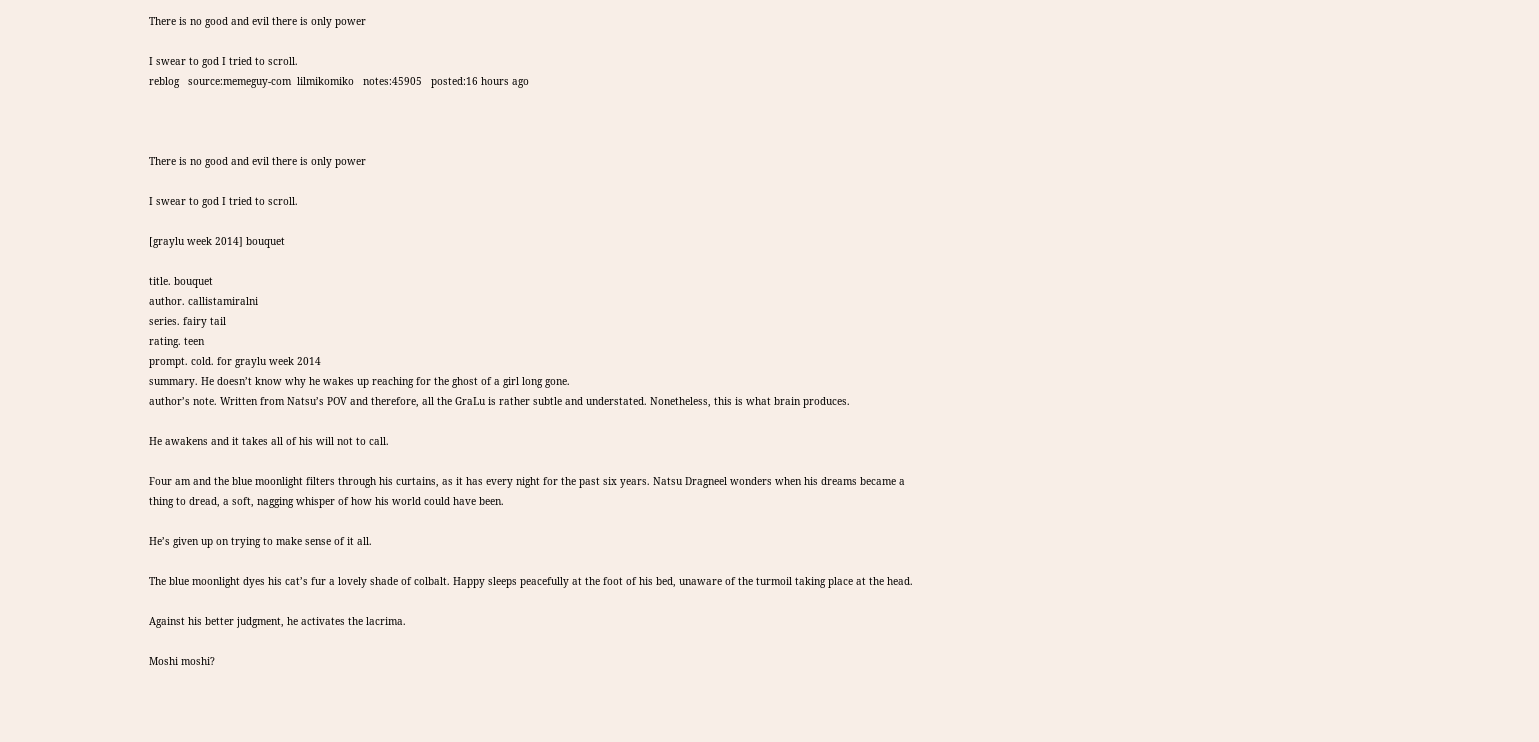There is no good and evil there is only power

I swear to god I tried to scroll.
reblog   source:memeguy-com  lilmikomiko   notes:45905   posted:16 hours ago



There is no good and evil there is only power

I swear to god I tried to scroll.

[graylu week 2014] bouquet

title. bouquet
author. callistamiralni
series. fairy tail
rating. teen
prompt. cold. for graylu week 2014
summary. He doesn’t know why he wakes up reaching for the ghost of a girl long gone.
author’s note. Written from Natsu’s POV and therefore, all the GraLu is rather subtle and understated. Nonetheless, this is what brain produces.

He awakens and it takes all of his will not to call.

Four am and the blue moonlight filters through his curtains, as it has every night for the past six years. Natsu Dragneel wonders when his dreams became a thing to dread, a soft, nagging whisper of how his world could have been.

He’s given up on trying to make sense of it all.

The blue moonlight dyes his cat’s fur a lovely shade of colbalt. Happy sleeps peacefully at the foot of his bed, unaware of the turmoil taking place at the head.

Against his better judgment, he activates the lacrima.

Moshi moshi?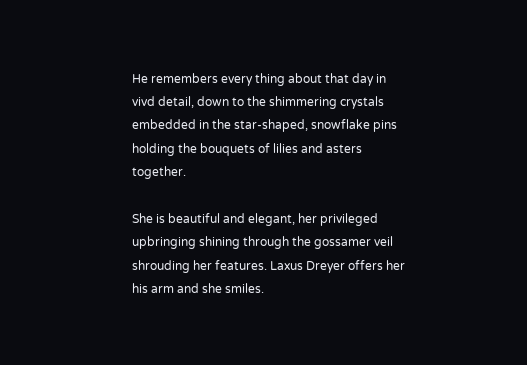He remembers every thing about that day in vivd detail, down to the shimmering crystals embedded in the star-shaped, snowflake pins holding the bouquets of lilies and asters together.

She is beautiful and elegant, her privileged upbringing shining through the gossamer veil shrouding her features. Laxus Dreyer offers her his arm and she smiles.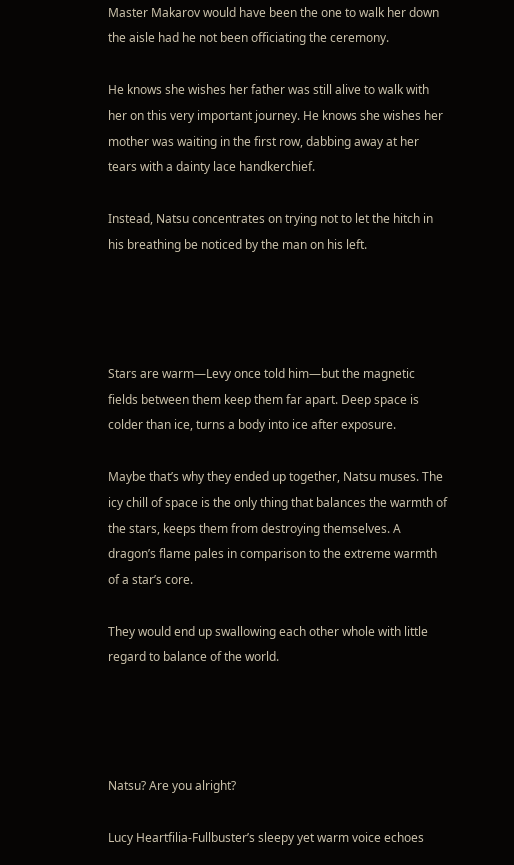Master Makarov would have been the one to walk her down the aisle had he not been officiating the ceremony.

He knows she wishes her father was still alive to walk with her on this very important journey. He knows she wishes her mother was waiting in the first row, dabbing away at her tears with a dainty lace handkerchief.

Instead, Natsu concentrates on trying not to let the hitch in his breathing be noticed by the man on his left.




Stars are warm—Levy once told him—but the magnetic fields between them keep them far apart. Deep space is colder than ice, turns a body into ice after exposure.

Maybe that’s why they ended up together, Natsu muses. The icy chill of space is the only thing that balances the warmth of the stars, keeps them from destroying themselves. A dragon’s flame pales in comparison to the extreme warmth of a star’s core.

They would end up swallowing each other whole with little regard to balance of the world.




Natsu? Are you alright?

Lucy Heartfilia-Fullbuster’s sleepy yet warm voice echoes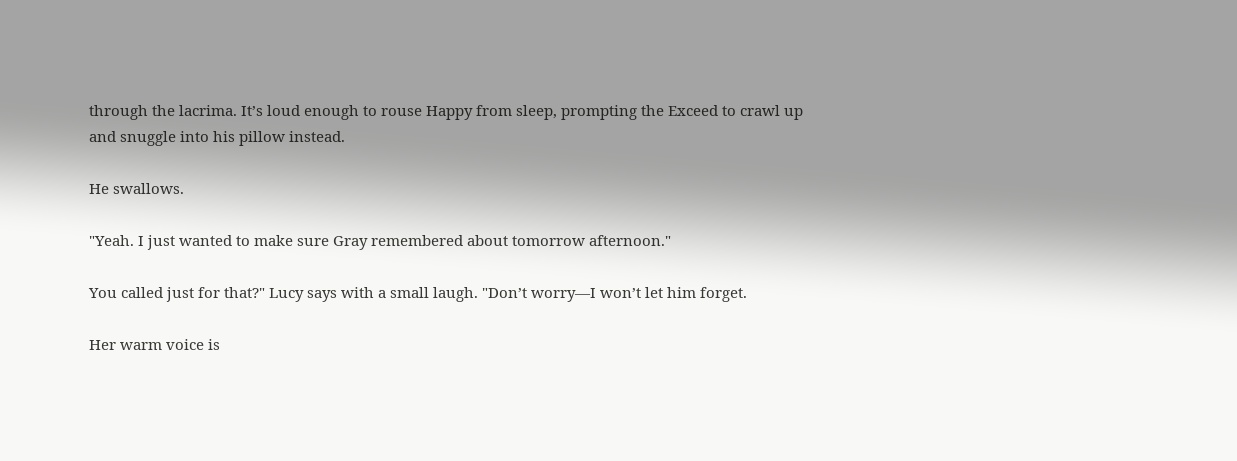through the lacrima. It’s loud enough to rouse Happy from sleep, prompting the Exceed to crawl up and snuggle into his pillow instead.

He swallows.

"Yeah. I just wanted to make sure Gray remembered about tomorrow afternoon."

You called just for that?" Lucy says with a small laugh. "Don’t worry—I won’t let him forget.

Her warm voice is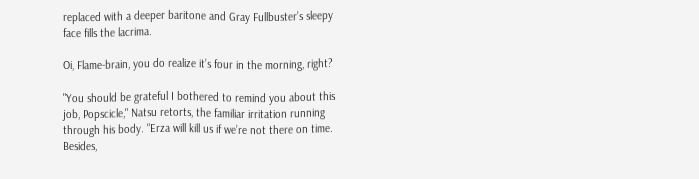replaced with a deeper baritone and Gray Fullbuster’s sleepy face fills the lacrima.

Oi, Flame-brain, you do realize it’s four in the morning, right?

"You should be grateful I bothered to remind you about this job, Popscicle," Natsu retorts, the familiar irritation running through his body. "Erza will kill us if we’re not there on time. Besides,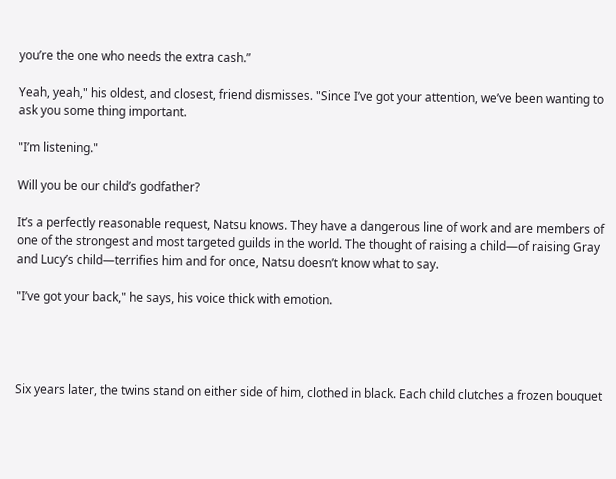you’re the one who needs the extra cash.”

Yeah, yeah," his oldest, and closest, friend dismisses. "Since I’ve got your attention, we’ve been wanting to ask you some thing important.

"I’m listening."

Will you be our child’s godfather?

It’s a perfectly reasonable request, Natsu knows. They have a dangerous line of work and are members of one of the strongest and most targeted guilds in the world. The thought of raising a child—of raising Gray and Lucy’s child—terrifies him and for once, Natsu doesn’t know what to say.

"I’ve got your back," he says, his voice thick with emotion.




Six years later, the twins stand on either side of him, clothed in black. Each child clutches a frozen bouquet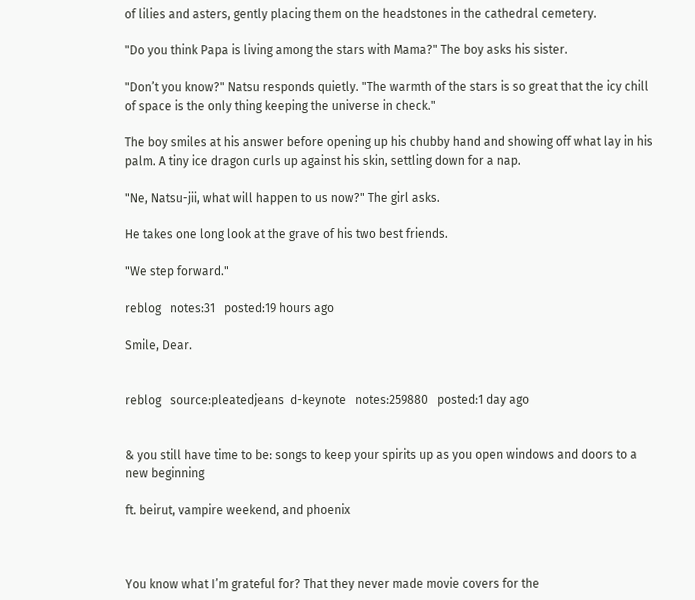of lilies and asters, gently placing them on the headstones in the cathedral cemetery.

"Do you think Papa is living among the stars with Mama?" The boy asks his sister.

"Don’t you know?" Natsu responds quietly. "The warmth of the stars is so great that the icy chill of space is the only thing keeping the universe in check."

The boy smiles at his answer before opening up his chubby hand and showing off what lay in his palm. A tiny ice dragon curls up against his skin, settling down for a nap.

"Ne, Natsu-jii, what will happen to us now?" The girl asks.

He takes one long look at the grave of his two best friends.

"We step forward."

reblog   notes:31   posted:19 hours ago

Smile, Dear.


reblog   source:pleatedjeans  d-keynote   notes:259880   posted:1 day ago


& you still have time to be: songs to keep your spirits up as you open windows and doors to a new beginning

ft. beirut, vampire weekend, and phoenix



You know what I’m grateful for? That they never made movie covers for the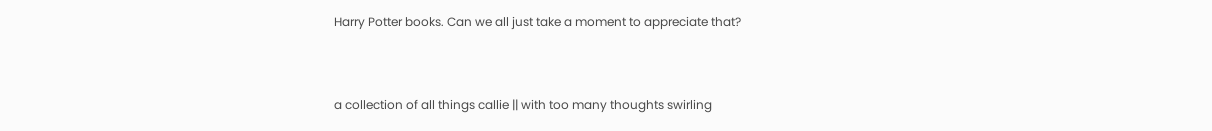Harry Potter books. Can we all just take a moment to appreciate that?



a collection of all things callie || with too many thoughts swirling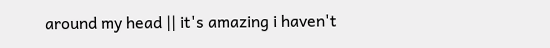around my head || it's amazing i haven't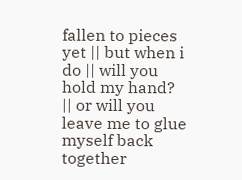fallen to pieces yet || but when i do || will you hold my hand? || or will you leave me to glue myself back together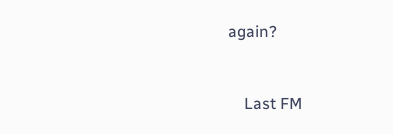again?



    Last FM